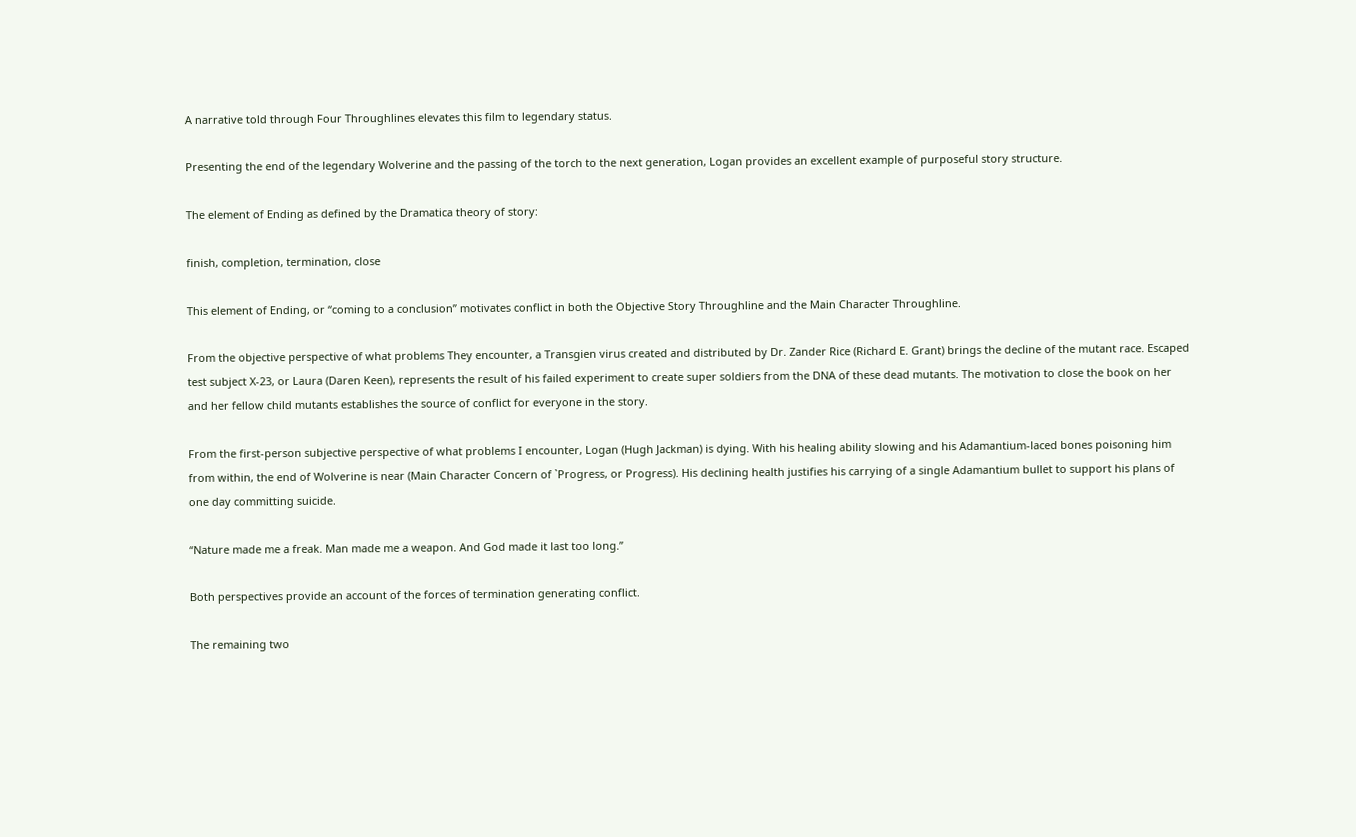A narrative told through Four Throughlines elevates this film to legendary status.

Presenting the end of the legendary Wolverine and the passing of the torch to the next generation, Logan provides an excellent example of purposeful story structure.

The element of Ending as defined by the Dramatica theory of story:

finish, completion, termination, close

This element of Ending, or “coming to a conclusion” motivates conflict in both the Objective Story Throughline and the Main Character Throughline.

From the objective perspective of what problems They encounter, a Transgien virus created and distributed by Dr. Zander Rice (Richard E. Grant) brings the decline of the mutant race. Escaped test subject X-23, or Laura (Daren Keen), represents the result of his failed experiment to create super soldiers from the DNA of these dead mutants. The motivation to close the book on her and her fellow child mutants establishes the source of conflict for everyone in the story.

From the first-person subjective perspective of what problems I encounter, Logan (Hugh Jackman) is dying. With his healing ability slowing and his Adamantium-laced bones poisoning him from within, the end of Wolverine is near (Main Character Concern of `Progress, or Progress). His declining health justifies his carrying of a single Adamantium bullet to support his plans of one day committing suicide.

“Nature made me a freak. Man made me a weapon. And God made it last too long.”

Both perspectives provide an account of the forces of termination generating conflict.

The remaining two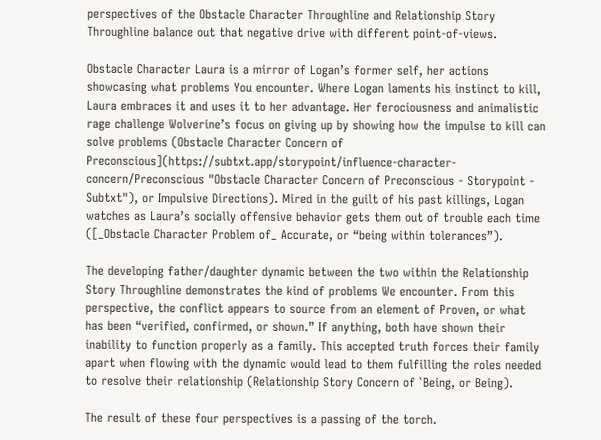perspectives of the Obstacle Character Throughline and Relationship Story Throughline balance out that negative drive with different point-of-views.

Obstacle Character Laura is a mirror of Logan’s former self, her actions showcasing what problems You encounter. Where Logan laments his instinct to kill, Laura embraces it and uses it to her advantage. Her ferociousness and animalistic rage challenge Wolverine’s focus on giving up by showing how the impulse to kill can solve problems (Obstacle Character Concern of Preconscious](https://subtxt.app/storypoint/influence-character-concern/Preconscious "Obstacle Character Concern of Preconscious - Storypoint - Subtxt"), or Impulsive Directions). Mired in the guilt of his past killings, Logan watches as Laura’s socially offensive behavior gets them out of trouble each time ([_Obstacle Character Problem of_ Accurate, or “being within tolerances”).

The developing father/daughter dynamic between the two within the Relationship Story Throughline demonstrates the kind of problems We encounter. From this perspective, the conflict appears to source from an element of Proven, or what has been “verified, confirmed, or shown.” If anything, both have shown their inability to function properly as a family. This accepted truth forces their family apart when flowing with the dynamic would lead to them fulfilling the roles needed to resolve their relationship (Relationship Story Concern of `Being, or Being).

The result of these four perspectives is a passing of the torch.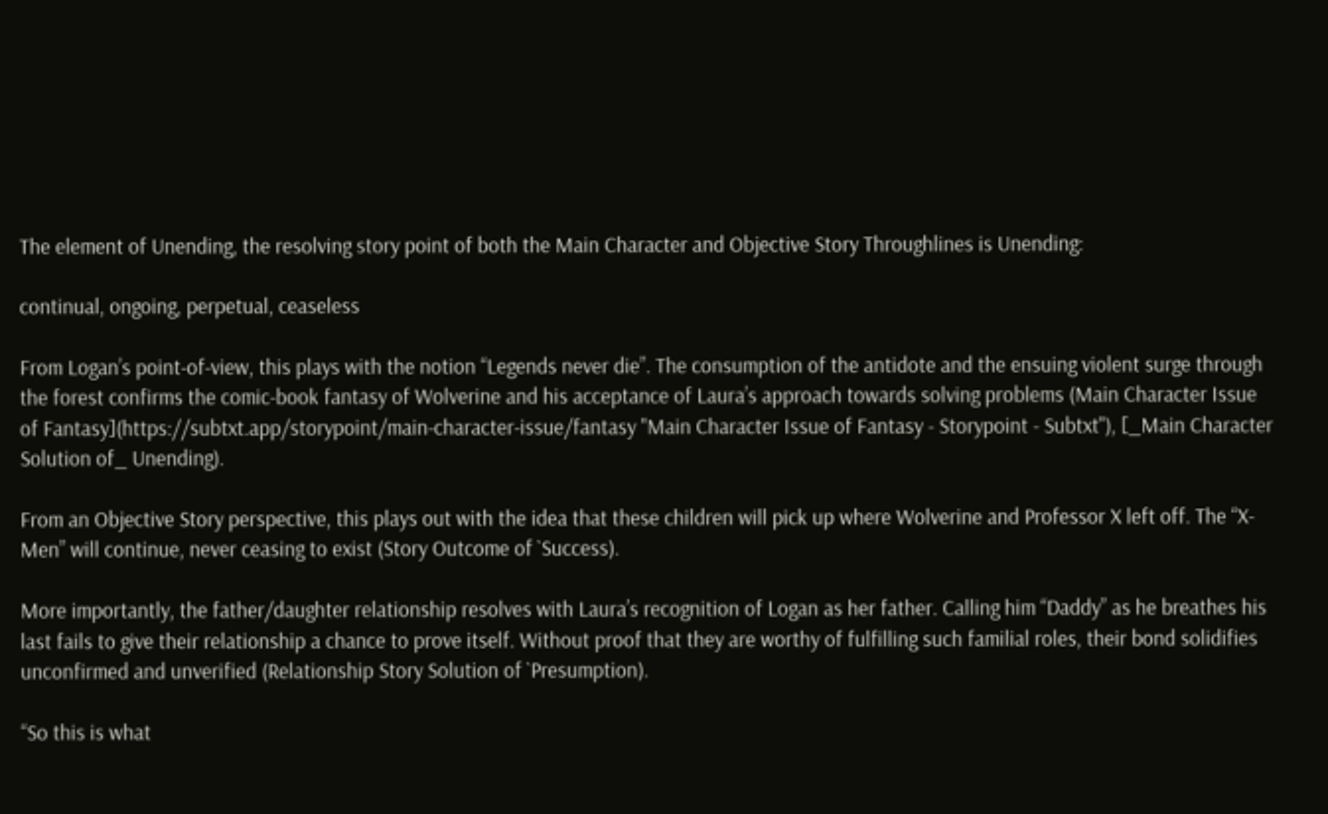The element of Unending, the resolving story point of both the Main Character and Objective Story Throughlines is Unending:

continual, ongoing, perpetual, ceaseless

From Logan’s point-of-view, this plays with the notion “Legends never die”. The consumption of the antidote and the ensuing violent surge through the forest confirms the comic-book fantasy of Wolverine and his acceptance of Laura’s approach towards solving problems (Main Character Issue of Fantasy](https://subtxt.app/storypoint/main-character-issue/fantasy "Main Character Issue of Fantasy - Storypoint - Subtxt"), [_Main Character Solution of_ Unending).

From an Objective Story perspective, this plays out with the idea that these children will pick up where Wolverine and Professor X left off. The “X-Men” will continue, never ceasing to exist (Story Outcome of `Success).

More importantly, the father/daughter relationship resolves with Laura’s recognition of Logan as her father. Calling him “Daddy” as he breathes his last fails to give their relationship a chance to prove itself. Without proof that they are worthy of fulfilling such familial roles, their bond solidifies unconfirmed and unverified (Relationship Story Solution of `Presumption).

“So this is what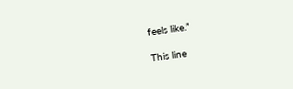feels like.”

This line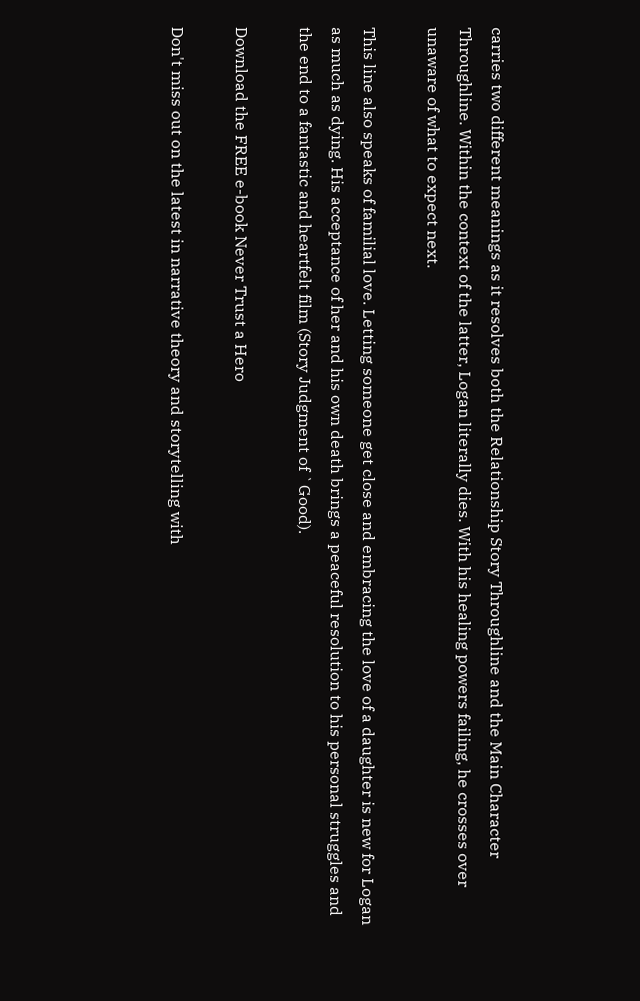carries two different meanings as it resolves both the Relationship Story Throughline and the Main Character Throughline. Within the context of the latter, Logan literally dies. With his healing powers failing, he crosses over unaware of what to expect next.

This line also speaks of familial love. Letting someone get close and embracing the love of a daughter is new for Logan as much as dying. His acceptance of her and his own death brings a peaceful resolution to his personal struggles and the end to a fantastic and heartfelt film (Story Judgment of `Good).

Download the FREE e-book Never Trust a Hero

Don't miss out on the latest in narrative theory and storytelling with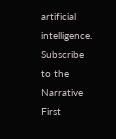artificial intelligence. Subscribe to the Narrative First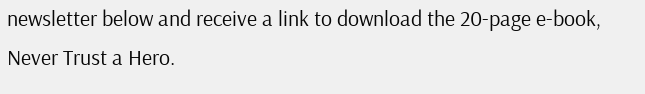newsletter below and receive a link to download the 20-page e-book, Never Trust a Hero.